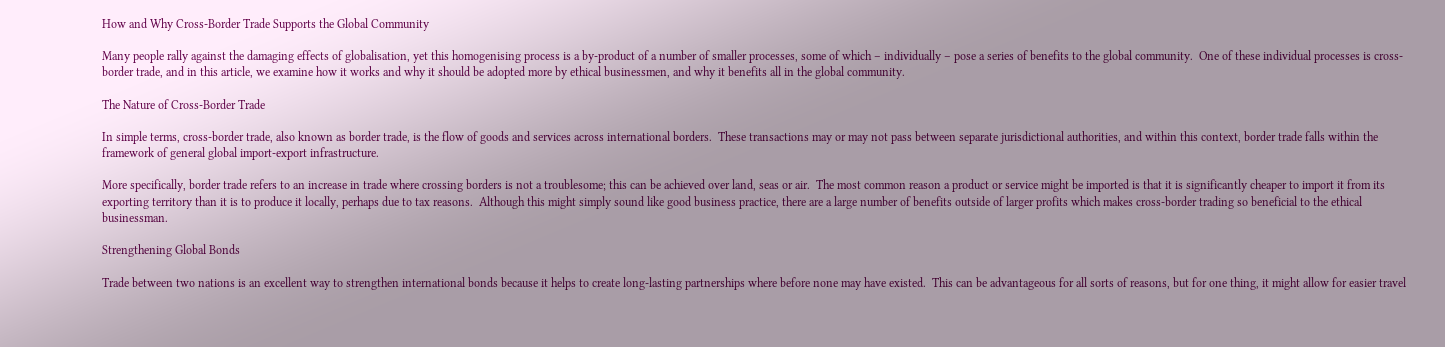How and Why Cross-Border Trade Supports the Global Community

Many people rally against the damaging effects of globalisation, yet this homogenising process is a by-product of a number of smaller processes, some of which – individually – pose a series of benefits to the global community.  One of these individual processes is cross-border trade, and in this article, we examine how it works and why it should be adopted more by ethical businessmen, and why it benefits all in the global community.

The Nature of Cross-Border Trade

In simple terms, cross-border trade, also known as border trade, is the flow of goods and services across international borders.  These transactions may or may not pass between separate jurisdictional authorities, and within this context, border trade falls within the framework of general global import-export infrastructure.

More specifically, border trade refers to an increase in trade where crossing borders is not a troublesome; this can be achieved over land, seas or air.  The most common reason a product or service might be imported is that it is significantly cheaper to import it from its exporting territory than it is to produce it locally, perhaps due to tax reasons.  Although this might simply sound like good business practice, there are a large number of benefits outside of larger profits which makes cross-border trading so beneficial to the ethical businessman.

Strengthening Global Bonds

Trade between two nations is an excellent way to strengthen international bonds because it helps to create long-lasting partnerships where before none may have existed.  This can be advantageous for all sorts of reasons, but for one thing, it might allow for easier travel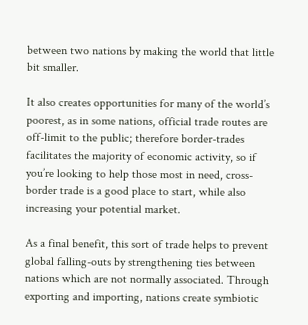between two nations by making the world that little bit smaller.

It also creates opportunities for many of the world’s poorest, as in some nations, official trade routes are off-limit to the public; therefore border-trades facilitates the majority of economic activity, so if you’re looking to help those most in need, cross-border trade is a good place to start, while also increasing your potential market.

As a final benefit, this sort of trade helps to prevent global falling-outs by strengthening ties between nations which are not normally associated. Through exporting and importing, nations create symbiotic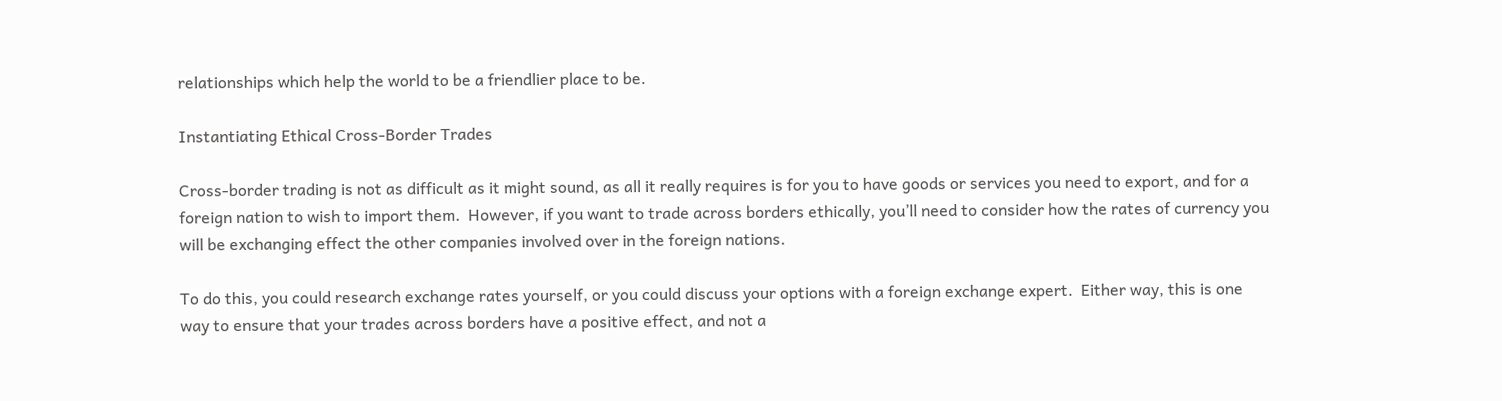relationships which help the world to be a friendlier place to be.

Instantiating Ethical Cross-Border Trades

Cross-border trading is not as difficult as it might sound, as all it really requires is for you to have goods or services you need to export, and for a foreign nation to wish to import them.  However, if you want to trade across borders ethically, you’ll need to consider how the rates of currency you will be exchanging effect the other companies involved over in the foreign nations.

To do this, you could research exchange rates yourself, or you could discuss your options with a foreign exchange expert.  Either way, this is one way to ensure that your trades across borders have a positive effect, and not a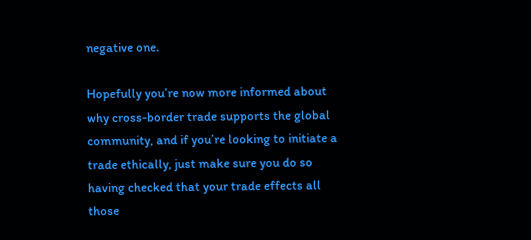negative one.

Hopefully you’re now more informed about why cross-border trade supports the global community, and if you’re looking to initiate a trade ethically, just make sure you do so having checked that your trade effects all those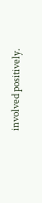involved positively.